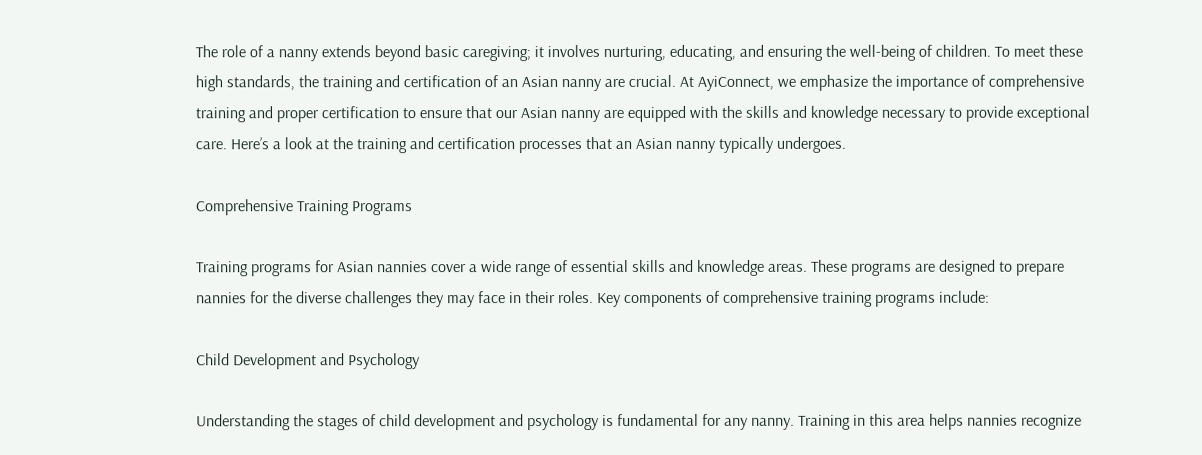The role of a nanny extends beyond basic caregiving; it involves nurturing, educating, and ensuring the well-being of children. To meet these high standards, the training and certification of an Asian nanny are crucial. At AyiConnect, we emphasize the importance of comprehensive training and proper certification to ensure that our Asian nanny are equipped with the skills and knowledge necessary to provide exceptional care. Here’s a look at the training and certification processes that an Asian nanny typically undergoes.

Comprehensive Training Programs

Training programs for Asian nannies cover a wide range of essential skills and knowledge areas. These programs are designed to prepare nannies for the diverse challenges they may face in their roles. Key components of comprehensive training programs include:

Child Development and Psychology

Understanding the stages of child development and psychology is fundamental for any nanny. Training in this area helps nannies recognize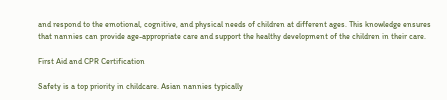and respond to the emotional, cognitive, and physical needs of children at different ages. This knowledge ensures that nannies can provide age-appropriate care and support the healthy development of the children in their care.

First Aid and CPR Certification

Safety is a top priority in childcare. Asian nannies typically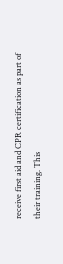receive first aid and CPR certification as part of their training. This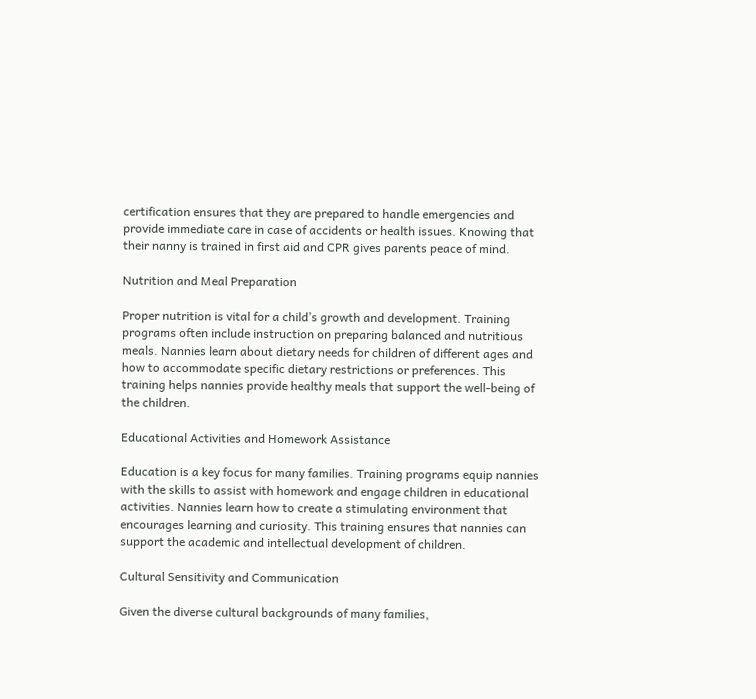certification ensures that they are prepared to handle emergencies and provide immediate care in case of accidents or health issues. Knowing that their nanny is trained in first aid and CPR gives parents peace of mind.

Nutrition and Meal Preparation

Proper nutrition is vital for a child’s growth and development. Training programs often include instruction on preparing balanced and nutritious meals. Nannies learn about dietary needs for children of different ages and how to accommodate specific dietary restrictions or preferences. This training helps nannies provide healthy meals that support the well-being of the children.

Educational Activities and Homework Assistance

Education is a key focus for many families. Training programs equip nannies with the skills to assist with homework and engage children in educational activities. Nannies learn how to create a stimulating environment that encourages learning and curiosity. This training ensures that nannies can support the academic and intellectual development of children.

Cultural Sensitivity and Communication

Given the diverse cultural backgrounds of many families,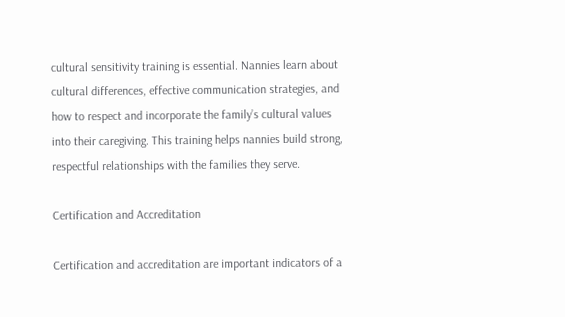cultural sensitivity training is essential. Nannies learn about cultural differences, effective communication strategies, and how to respect and incorporate the family’s cultural values into their caregiving. This training helps nannies build strong, respectful relationships with the families they serve.

Certification and Accreditation

Certification and accreditation are important indicators of a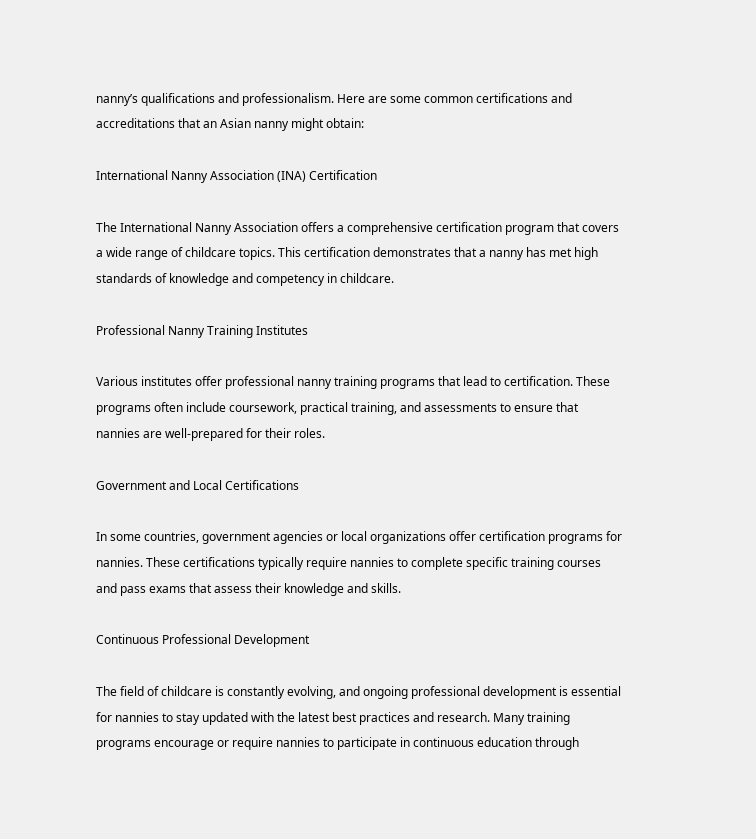nanny’s qualifications and professionalism. Here are some common certifications and accreditations that an Asian nanny might obtain:

International Nanny Association (INA) Certification

The International Nanny Association offers a comprehensive certification program that covers a wide range of childcare topics. This certification demonstrates that a nanny has met high standards of knowledge and competency in childcare.

Professional Nanny Training Institutes

Various institutes offer professional nanny training programs that lead to certification. These programs often include coursework, practical training, and assessments to ensure that nannies are well-prepared for their roles.

Government and Local Certifications

In some countries, government agencies or local organizations offer certification programs for nannies. These certifications typically require nannies to complete specific training courses and pass exams that assess their knowledge and skills.

Continuous Professional Development

The field of childcare is constantly evolving, and ongoing professional development is essential for nannies to stay updated with the latest best practices and research. Many training programs encourage or require nannies to participate in continuous education through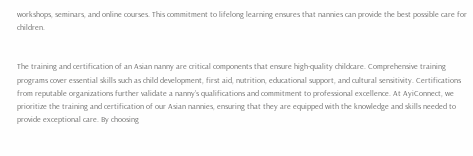workshops, seminars, and online courses. This commitment to lifelong learning ensures that nannies can provide the best possible care for children.


The training and certification of an Asian nanny are critical components that ensure high-quality childcare. Comprehensive training programs cover essential skills such as child development, first aid, nutrition, educational support, and cultural sensitivity. Certifications from reputable organizations further validate a nanny’s qualifications and commitment to professional excellence. At AyiConnect, we prioritize the training and certification of our Asian nannies, ensuring that they are equipped with the knowledge and skills needed to provide exceptional care. By choosing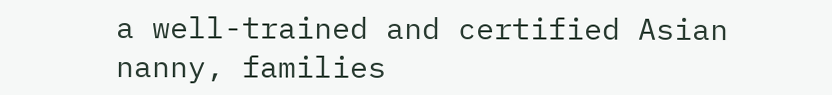a well-trained and certified Asian nanny, families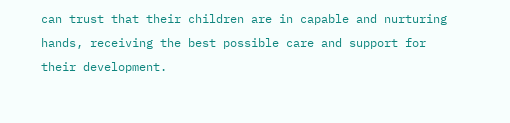can trust that their children are in capable and nurturing hands, receiving the best possible care and support for their development.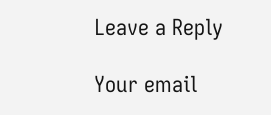Leave a Reply

Your email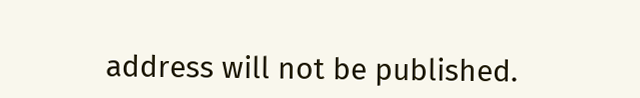address will not be published.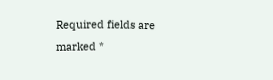Required fields are marked *